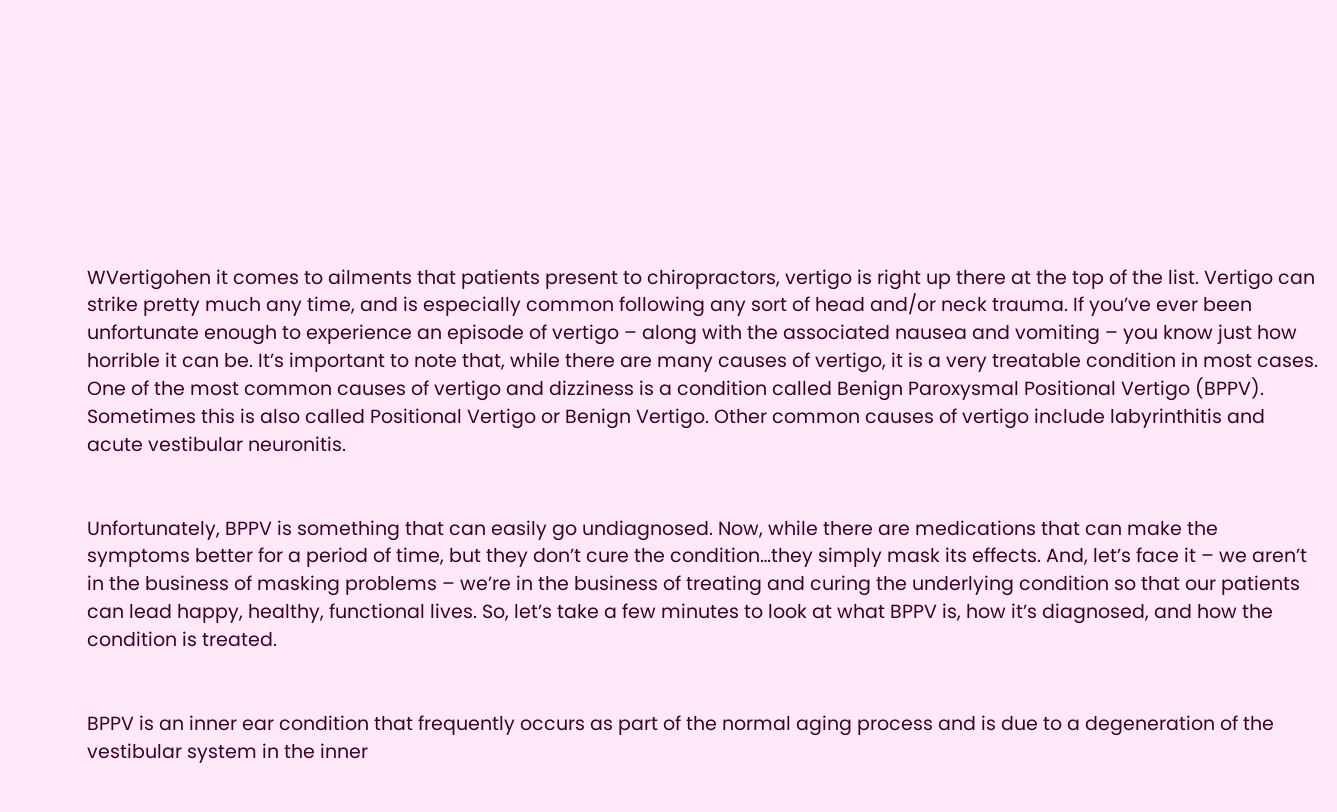WVertigohen it comes to ailments that patients present to chiropractors, vertigo is right up there at the top of the list. Vertigo can strike pretty much any time, and is especially common following any sort of head and/or neck trauma. If you’ve ever been unfortunate enough to experience an episode of vertigo – along with the associated nausea and vomiting – you know just how horrible it can be. It’s important to note that, while there are many causes of vertigo, it is a very treatable condition in most cases. One of the most common causes of vertigo and dizziness is a condition called Benign Paroxysmal Positional Vertigo (BPPV).
Sometimes this is also called Positional Vertigo or Benign Vertigo. Other common causes of vertigo include labyrinthitis and acute vestibular neuronitis.


Unfortunately, BPPV is something that can easily go undiagnosed. Now, while there are medications that can make the symptoms better for a period of time, but they don’t cure the condition…they simply mask its effects. And, let’s face it – we aren’t in the business of masking problems – we’re in the business of treating and curing the underlying condition so that our patients can lead happy, healthy, functional lives. So, let’s take a few minutes to look at what BPPV is, how it’s diagnosed, and how the condition is treated.


BPPV is an inner ear condition that frequently occurs as part of the normal aging process and is due to a degeneration of the vestibular system in the inner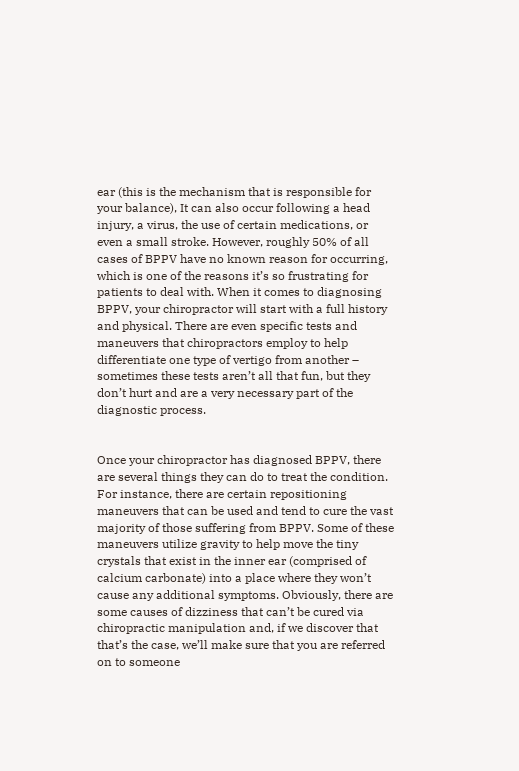ear (this is the mechanism that is responsible for your balance), It can also occur following a head injury, a virus, the use of certain medications, or even a small stroke. However, roughly 50% of all cases of BPPV have no known reason for occurring, which is one of the reasons it’s so frustrating for patients to deal with. When it comes to diagnosing BPPV, your chiropractor will start with a full history and physical. There are even specific tests and maneuvers that chiropractors employ to help differentiate one type of vertigo from another – sometimes these tests aren’t all that fun, but they don’t hurt and are a very necessary part of the diagnostic process.


Once your chiropractor has diagnosed BPPV, there are several things they can do to treat the condition. For instance, there are certain repositioning maneuvers that can be used and tend to cure the vast majority of those suffering from BPPV. Some of these maneuvers utilize gravity to help move the tiny crystals that exist in the inner ear (comprised of calcium carbonate) into a place where they won’t cause any additional symptoms. Obviously, there are some causes of dizziness that can’t be cured via chiropractic manipulation and, if we discover that that’s the case, we’ll make sure that you are referred on to someone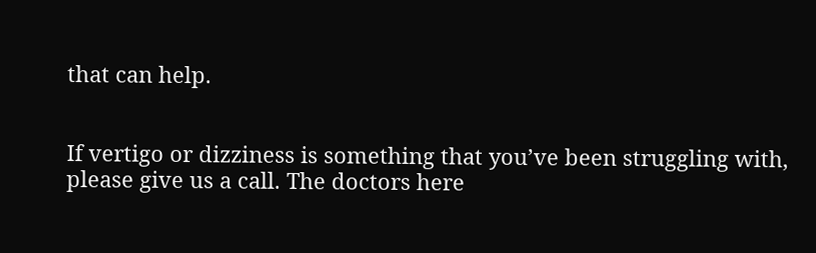that can help.


If vertigo or dizziness is something that you’ve been struggling with, please give us a call. The doctors here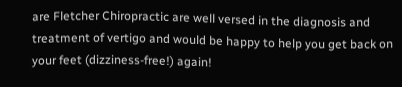are Fletcher Chiropractic are well versed in the diagnosis and treatment of vertigo and would be happy to help you get back on your feet (dizziness-free!) again!